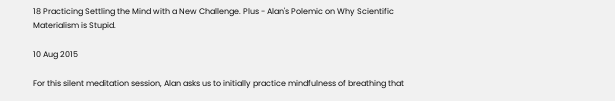18 Practicing Settling the Mind with a New Challenge. Plus - Alan's Polemic on Why Scientific Materialism is Stupid.

10 Aug 2015

For this silent meditation session, Alan asks us to initially practice mindfulness of breathing that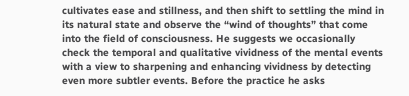cultivates ease and stillness, and then shift to settling the mind in its natural state and observe the “wind of thoughts” that come into the field of consciousness. He suggests we occasionally check the temporal and qualitative vividness of the mental events with a view to sharpening and enhancing vividness by detecting even more subtler events. Before the practice he asks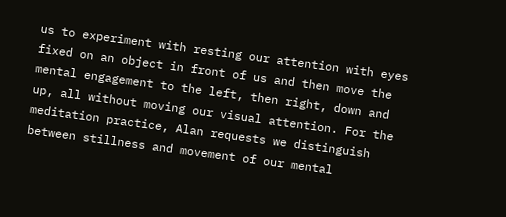us to experiment with resting our attention with eyes fixed on an object in front of us and then move the mental engagement to the left, then right, down and up, all without moving our visual attention. For the meditation practice, Alan requests we distinguish between stillness and movement of our mental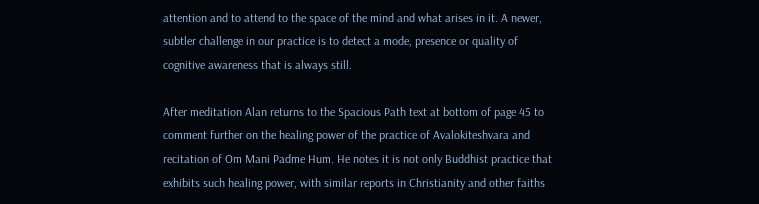attention and to attend to the space of the mind and what arises in it. A newer, subtler challenge in our practice is to detect a mode, presence or quality of cognitive awareness that is always still.

After meditation Alan returns to the Spacious Path text at bottom of page 45 to comment further on the healing power of the practice of Avalokiteshvara and recitation of Om Mani Padme Hum. He notes it is not only Buddhist practice that exhibits such healing power, with similar reports in Christianity and other faiths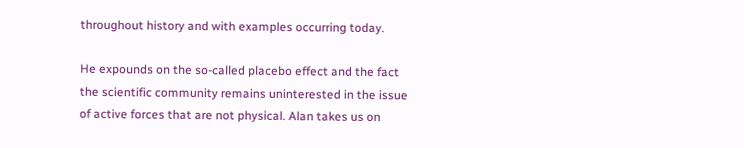throughout history and with examples occurring today.

He expounds on the so-called placebo effect and the fact the scientific community remains uninterested in the issue of active forces that are not physical. Alan takes us on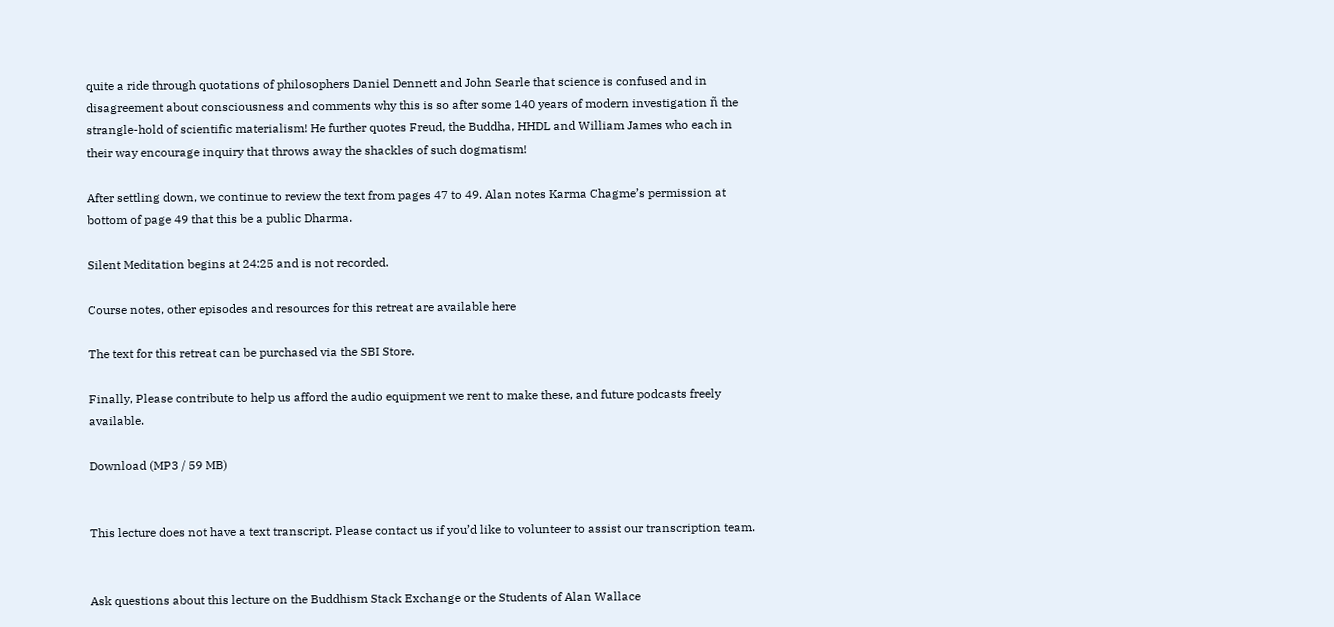quite a ride through quotations of philosophers Daniel Dennett and John Searle that science is confused and in disagreement about consciousness and comments why this is so after some 140 years of modern investigation ñ the strangle-hold of scientific materialism! He further quotes Freud, the Buddha, HHDL and William James who each in their way encourage inquiry that throws away the shackles of such dogmatism!

After settling down, we continue to review the text from pages 47 to 49. Alan notes Karma Chagme’s permission at bottom of page 49 that this be a public Dharma.

Silent Meditation begins at 24:25 and is not recorded.

Course notes, other episodes and resources for this retreat are available here

The text for this retreat can be purchased via the SBI Store.

Finally, Please contribute to help us afford the audio equipment we rent to make these, and future podcasts freely available.

Download (MP3 / 59 MB)


This lecture does not have a text transcript. Please contact us if you’d like to volunteer to assist our transcription team.


Ask questions about this lecture on the Buddhism Stack Exchange or the Students of Alan Wallace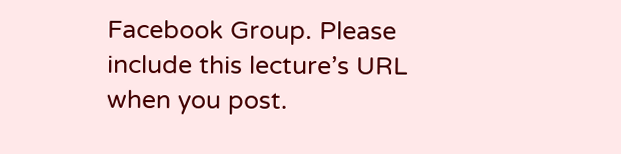Facebook Group. Please include this lecture’s URL when you post.